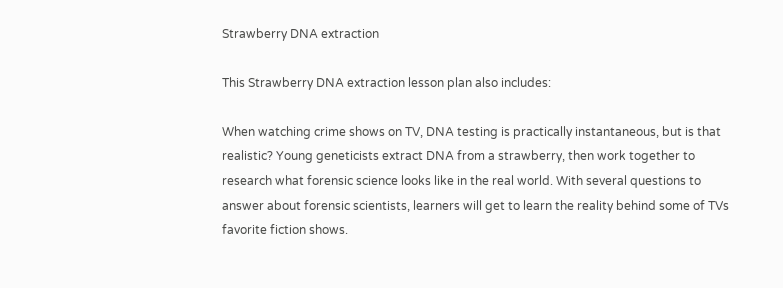Strawberry DNA extraction

This Strawberry DNA extraction lesson plan also includes:

When watching crime shows on TV, DNA testing is practically instantaneous, but is that realistic? Young geneticists extract DNA from a strawberry, then work together to research what forensic science looks like in the real world. With several questions to answer about forensic scientists, learners will get to learn the reality behind some of TVs favorite fiction shows.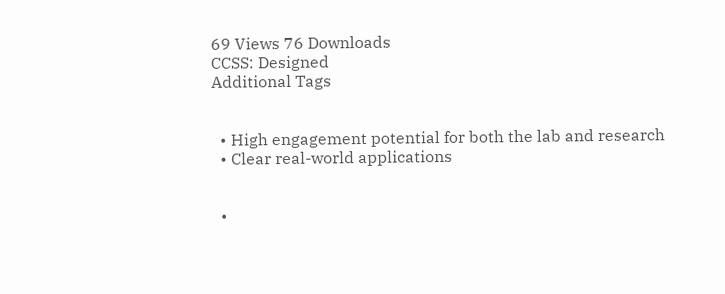69 Views 76 Downloads
CCSS: Designed
Additional Tags


  • High engagement potential for both the lab and research
  • Clear real-world applications


  •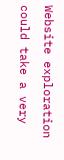Website exploration could take a very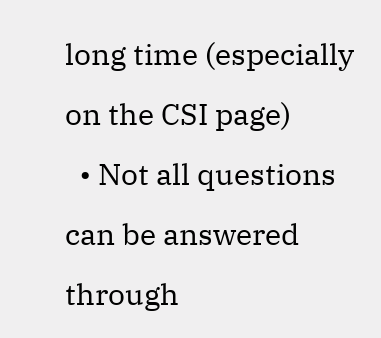long time (especially on the CSI page)
  • Not all questions can be answered through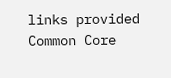links provided
Common Core